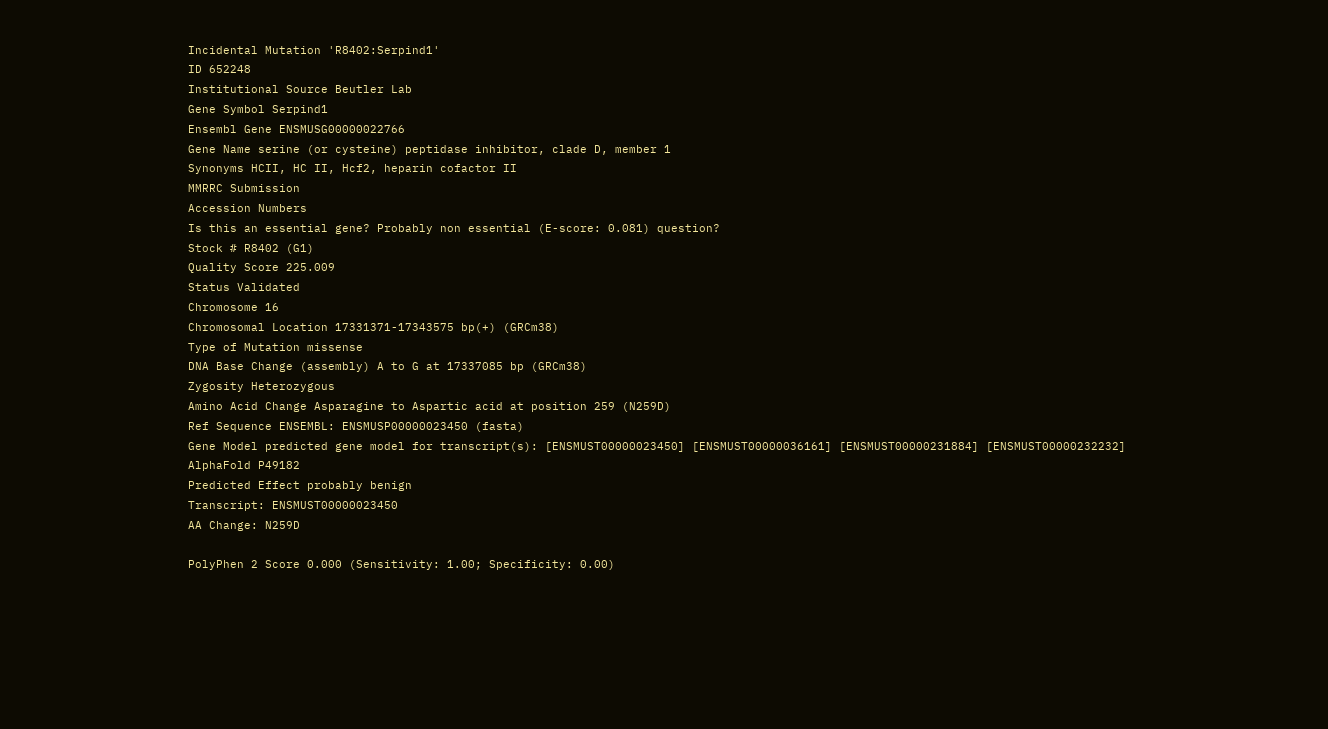Incidental Mutation 'R8402:Serpind1'
ID 652248
Institutional Source Beutler Lab
Gene Symbol Serpind1
Ensembl Gene ENSMUSG00000022766
Gene Name serine (or cysteine) peptidase inhibitor, clade D, member 1
Synonyms HCII, HC II, Hcf2, heparin cofactor II
MMRRC Submission
Accession Numbers
Is this an essential gene? Probably non essential (E-score: 0.081) question?
Stock # R8402 (G1)
Quality Score 225.009
Status Validated
Chromosome 16
Chromosomal Location 17331371-17343575 bp(+) (GRCm38)
Type of Mutation missense
DNA Base Change (assembly) A to G at 17337085 bp (GRCm38)
Zygosity Heterozygous
Amino Acid Change Asparagine to Aspartic acid at position 259 (N259D)
Ref Sequence ENSEMBL: ENSMUSP00000023450 (fasta)
Gene Model predicted gene model for transcript(s): [ENSMUST00000023450] [ENSMUST00000036161] [ENSMUST00000231884] [ENSMUST00000232232]
AlphaFold P49182
Predicted Effect probably benign
Transcript: ENSMUST00000023450
AA Change: N259D

PolyPhen 2 Score 0.000 (Sensitivity: 1.00; Specificity: 0.00)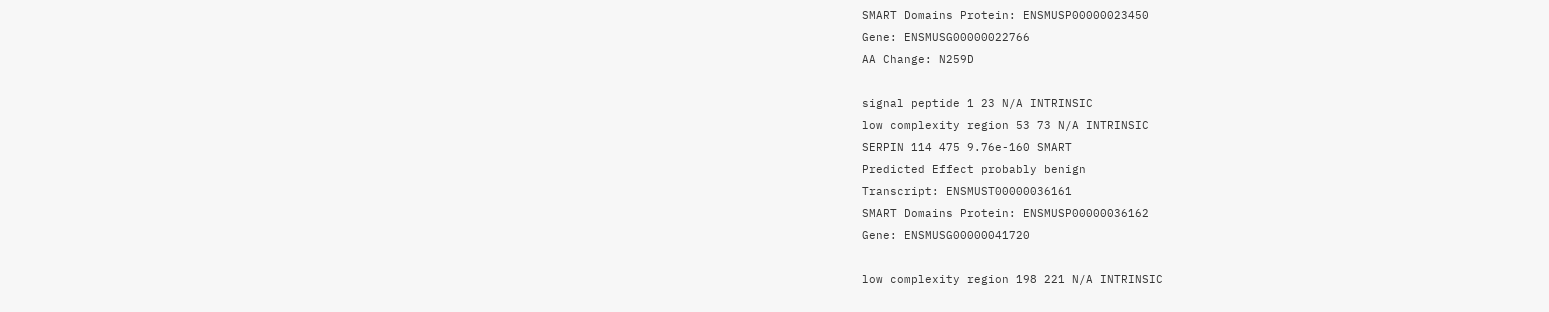SMART Domains Protein: ENSMUSP00000023450
Gene: ENSMUSG00000022766
AA Change: N259D

signal peptide 1 23 N/A INTRINSIC
low complexity region 53 73 N/A INTRINSIC
SERPIN 114 475 9.76e-160 SMART
Predicted Effect probably benign
Transcript: ENSMUST00000036161
SMART Domains Protein: ENSMUSP00000036162
Gene: ENSMUSG00000041720

low complexity region 198 221 N/A INTRINSIC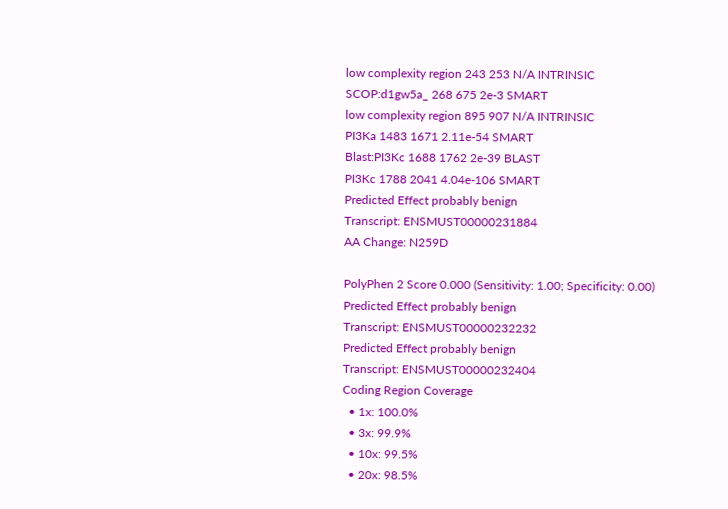low complexity region 243 253 N/A INTRINSIC
SCOP:d1gw5a_ 268 675 2e-3 SMART
low complexity region 895 907 N/A INTRINSIC
PI3Ka 1483 1671 2.11e-54 SMART
Blast:PI3Kc 1688 1762 2e-39 BLAST
PI3Kc 1788 2041 4.04e-106 SMART
Predicted Effect probably benign
Transcript: ENSMUST00000231884
AA Change: N259D

PolyPhen 2 Score 0.000 (Sensitivity: 1.00; Specificity: 0.00)
Predicted Effect probably benign
Transcript: ENSMUST00000232232
Predicted Effect probably benign
Transcript: ENSMUST00000232404
Coding Region Coverage
  • 1x: 100.0%
  • 3x: 99.9%
  • 10x: 99.5%
  • 20x: 98.5%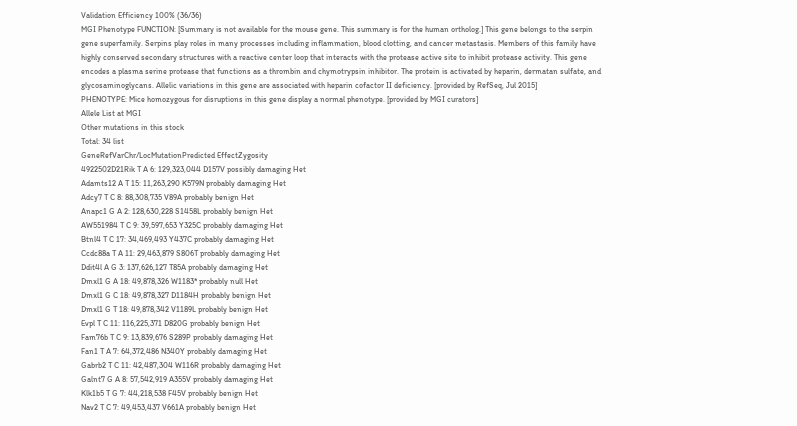Validation Efficiency 100% (36/36)
MGI Phenotype FUNCTION: [Summary is not available for the mouse gene. This summary is for the human ortholog.] This gene belongs to the serpin gene superfamily. Serpins play roles in many processes including inflammation, blood clotting, and cancer metastasis. Members of this family have highly conserved secondary structures with a reactive center loop that interacts with the protease active site to inhibit protease activity. This gene encodes a plasma serine protease that functions as a thrombin and chymotrypsin inhibitor. The protein is activated by heparin, dermatan sulfate, and glycosaminoglycans. Allelic variations in this gene are associated with heparin cofactor II deficiency. [provided by RefSeq, Jul 2015]
PHENOTYPE: Mice homozygous for disruptions in this gene display a normal phenotype. [provided by MGI curators]
Allele List at MGI
Other mutations in this stock
Total: 34 list
GeneRefVarChr/LocMutationPredicted EffectZygosity
4922502D21Rik T A 6: 129,323,044 D157V possibly damaging Het
Adamts12 A T 15: 11,263,290 K579N probably damaging Het
Adcy7 T C 8: 88,308,735 V89A probably benign Het
Anapc1 G A 2: 128,630,228 S1458L probably benign Het
AW551984 T C 9: 39,597,653 Y325C probably damaging Het
Btnl4 T C 17: 34,469,493 Y437C probably damaging Het
Ccdc88a T A 11: 29,463,879 S806T probably damaging Het
Ddit4l A G 3: 137,626,127 T85A probably damaging Het
Dmxl1 G A 18: 49,878,326 W1183* probably null Het
Dmxl1 G C 18: 49,878,327 D1184H probably benign Het
Dmxl1 G T 18: 49,878,342 V1189L probably benign Het
Evpl T C 11: 116,225,371 D820G probably benign Het
Fam76b T C 9: 13,839,676 S289P probably damaging Het
Fan1 T A 7: 64,372,486 N340Y probably damaging Het
Gabrb2 T C 11: 42,487,304 W116R probably damaging Het
Galnt7 G A 8: 57,542,919 A355V probably damaging Het
Klk1b5 T G 7: 44,218,538 F45V probably benign Het
Nav2 T C 7: 49,453,437 V661A probably benign Het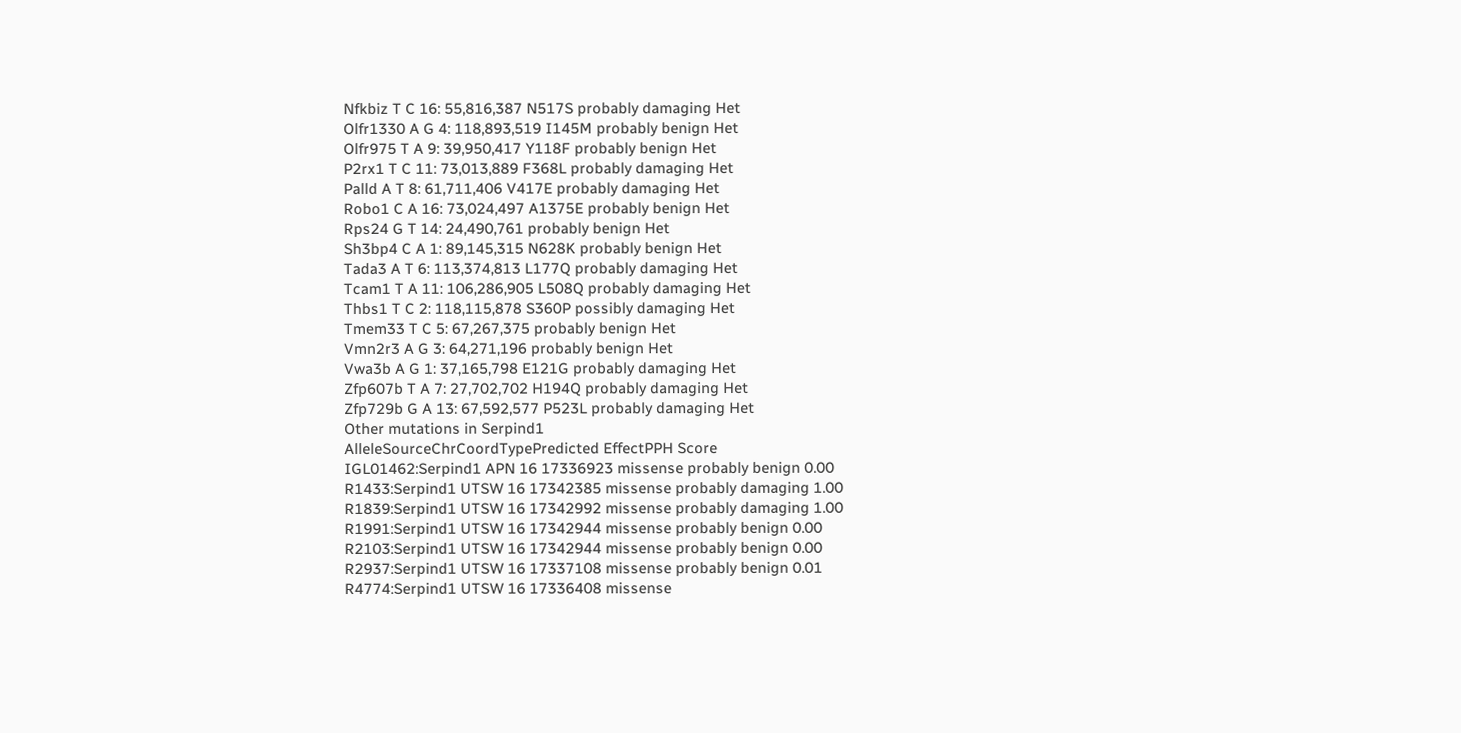Nfkbiz T C 16: 55,816,387 N517S probably damaging Het
Olfr1330 A G 4: 118,893,519 I145M probably benign Het
Olfr975 T A 9: 39,950,417 Y118F probably benign Het
P2rx1 T C 11: 73,013,889 F368L probably damaging Het
Palld A T 8: 61,711,406 V417E probably damaging Het
Robo1 C A 16: 73,024,497 A1375E probably benign Het
Rps24 G T 14: 24,490,761 probably benign Het
Sh3bp4 C A 1: 89,145,315 N628K probably benign Het
Tada3 A T 6: 113,374,813 L177Q probably damaging Het
Tcam1 T A 11: 106,286,905 L508Q probably damaging Het
Thbs1 T C 2: 118,115,878 S360P possibly damaging Het
Tmem33 T C 5: 67,267,375 probably benign Het
Vmn2r3 A G 3: 64,271,196 probably benign Het
Vwa3b A G 1: 37,165,798 E121G probably damaging Het
Zfp607b T A 7: 27,702,702 H194Q probably damaging Het
Zfp729b G A 13: 67,592,577 P523L probably damaging Het
Other mutations in Serpind1
AlleleSourceChrCoordTypePredicted EffectPPH Score
IGL01462:Serpind1 APN 16 17336923 missense probably benign 0.00
R1433:Serpind1 UTSW 16 17342385 missense probably damaging 1.00
R1839:Serpind1 UTSW 16 17342992 missense probably damaging 1.00
R1991:Serpind1 UTSW 16 17342944 missense probably benign 0.00
R2103:Serpind1 UTSW 16 17342944 missense probably benign 0.00
R2937:Serpind1 UTSW 16 17337108 missense probably benign 0.01
R4774:Serpind1 UTSW 16 17336408 missense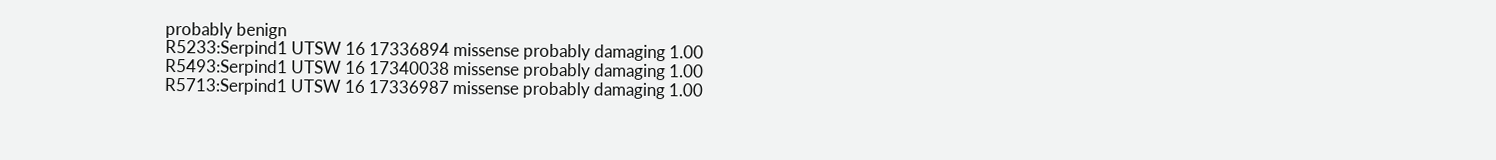probably benign
R5233:Serpind1 UTSW 16 17336894 missense probably damaging 1.00
R5493:Serpind1 UTSW 16 17340038 missense probably damaging 1.00
R5713:Serpind1 UTSW 16 17336987 missense probably damaging 1.00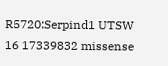R5720:Serpind1 UTSW 16 17339832 missense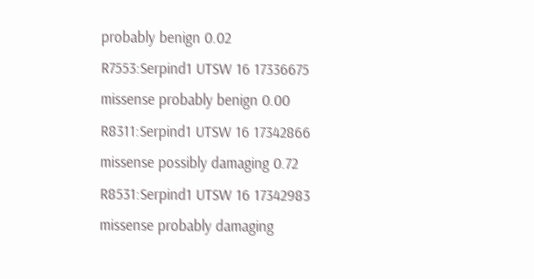probably benign 0.02
R7553:Serpind1 UTSW 16 17336675 missense probably benign 0.00
R8311:Serpind1 UTSW 16 17342866 missense possibly damaging 0.72
R8531:Serpind1 UTSW 16 17342983 missense probably damaging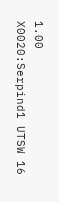1.00
X0020:Serpind1 UTSW 16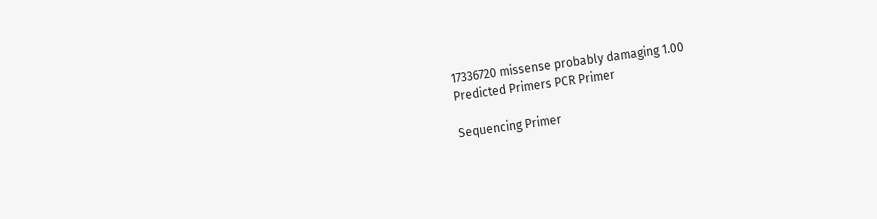17336720 missense probably damaging 1.00
Predicted Primers PCR Primer

Sequencing Primer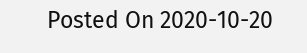Posted On 2020-10-20